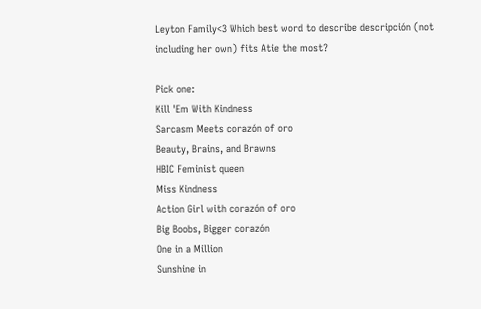Leyton Family<3 Which best word to describe descripción (not including her own) fits Atie the most?

Pick one:
Kill 'Em With Kindness
Sarcasm Meets corazón of oro
Beauty, Brains, and Brawns
HBIC Feminist queen
Miss Kindness
Action Girl with corazón of oro
Big Boobs, Bigger corazón
One in a Million
Sunshine in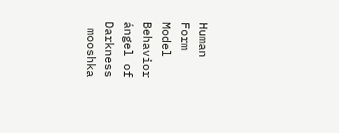Human Form
Model Behavior
ángel of Darkness
 mooshka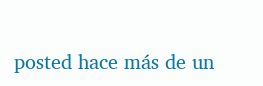posted hace más de un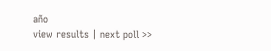año
view results | next poll >>